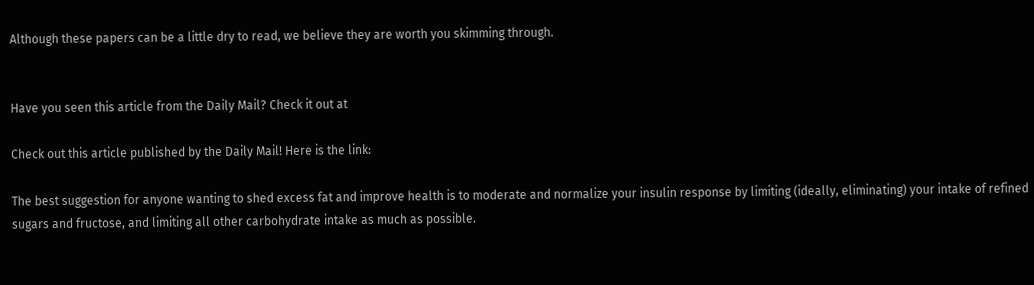Although these papers can be a little dry to read, we believe they are worth you skimming through.


Have you seen this article from the Daily Mail? Check it out at

Check out this article published by the Daily Mail! Here is the link:

The best suggestion for anyone wanting to shed excess fat and improve health is to moderate and normalize your insulin response by limiting (ideally, eliminating) your intake of refined sugars and fructose, and limiting all other carbohydrate intake as much as possible.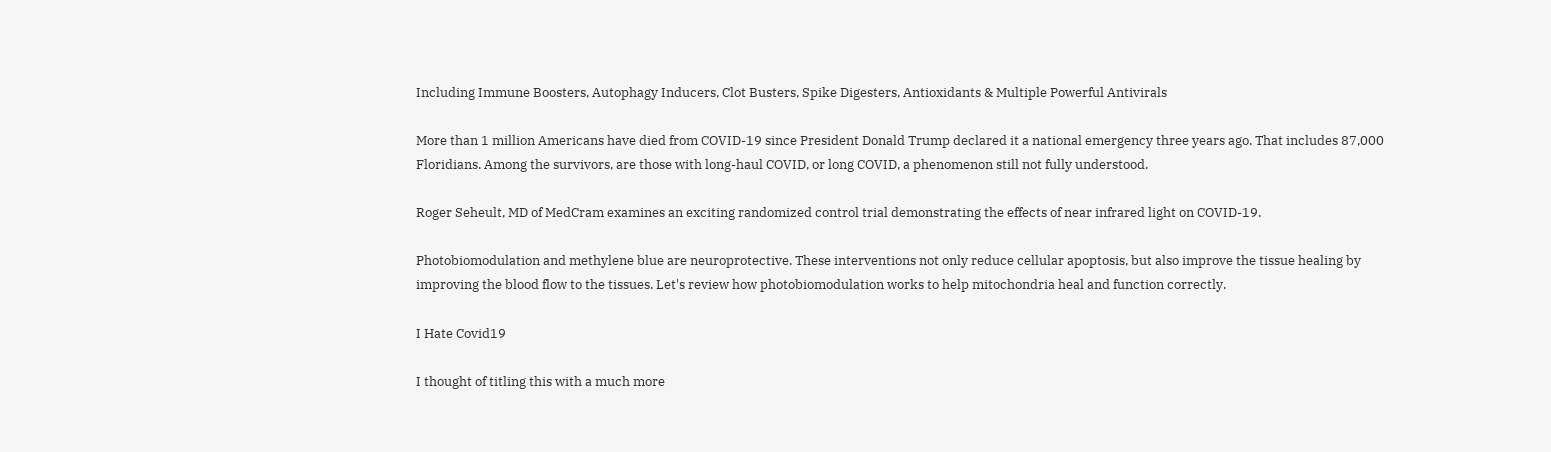Including Immune Boosters, Autophagy Inducers, Clot Busters, Spike Digesters, Antioxidants & Multiple Powerful Antivirals

More than 1 million Americans have died from COVID-19 since President Donald Trump declared it a national emergency three years ago. That includes 87,000 Floridians. Among the survivors, are those with long-haul COVID, or long COVID, a phenomenon still not fully understood.

Roger Seheult, MD of MedCram examines an exciting randomized control trial demonstrating the effects of near infrared light on COVID-19.

Photobiomodulation and methylene blue are neuroprotective. These interventions not only reduce cellular apoptosis, but also improve the tissue healing by improving the blood flow to the tissues. Let's review how photobiomodulation works to help mitochondria heal and function correctly.

I Hate Covid19

I thought of titling this with a much more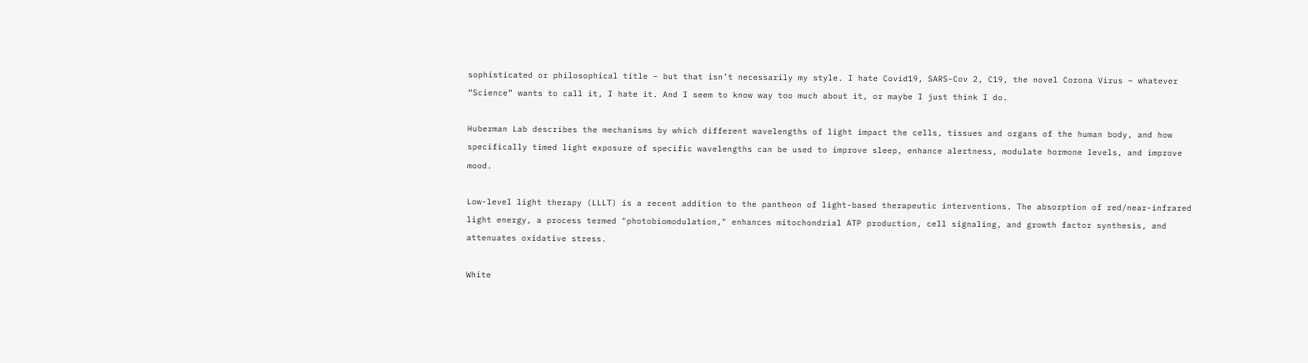sophisticated or philosophical title – but that isn’t necessarily my style. I hate Covid19, SARS-Cov 2, C19, the novel Corona Virus – whatever “Science” wants to call it, I hate it. And I seem to know way too much about it, or maybe I just think I do.

Huberman Lab describes the mechanisms by which different wavelengths of light impact the cells, tissues and organs of the human body, and how specifically timed light exposure of specific wavelengths can be used to improve sleep, enhance alertness, modulate hormone levels, and improve mood.

Low-level light therapy (LLLT) is a recent addition to the pantheon of light-based therapeutic interventions. The absorption of red/near-infrared light energy, a process termed "photobiomodulation," enhances mitochondrial ATP production, cell signaling, and growth factor synthesis, and attenuates oxidative stress.

White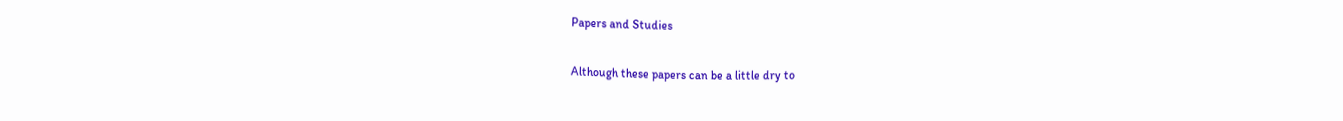Papers and Studies

Although these papers can be a little dry to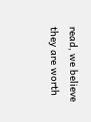read, we believe they are worth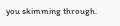you skimming through.